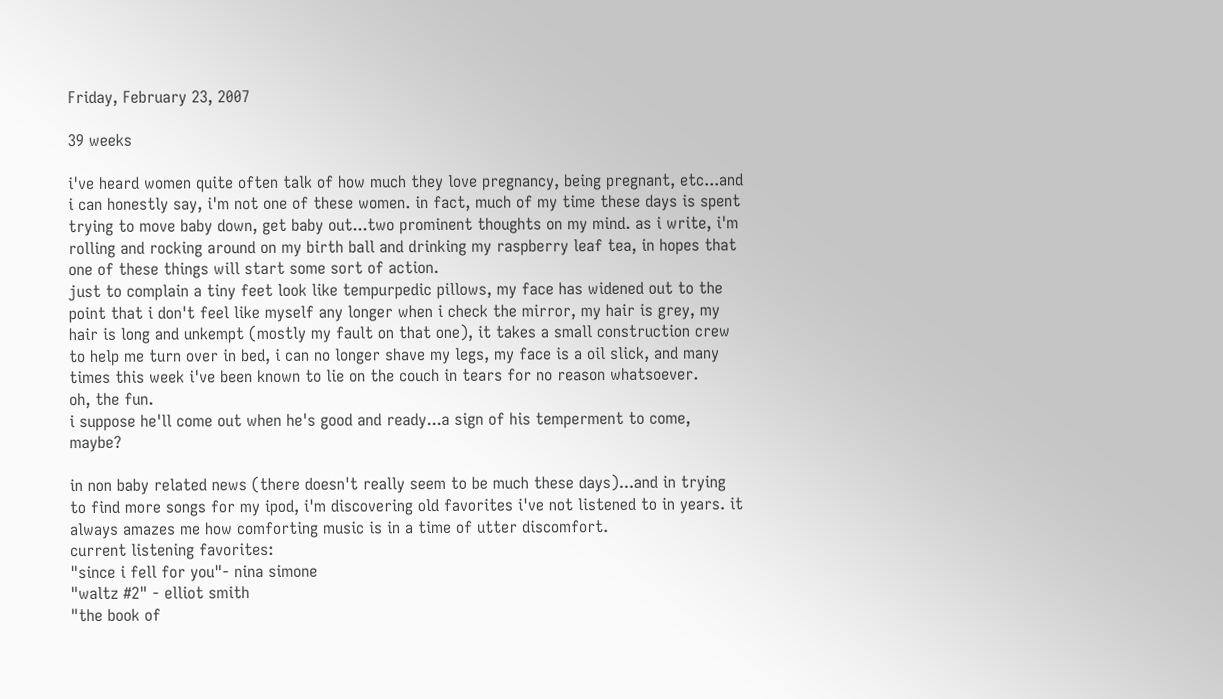Friday, February 23, 2007

39 weeks

i've heard women quite often talk of how much they love pregnancy, being pregnant, etc...and i can honestly say, i'm not one of these women. in fact, much of my time these days is spent trying to move baby down, get baby out...two prominent thoughts on my mind. as i write, i'm rolling and rocking around on my birth ball and drinking my raspberry leaf tea, in hopes that one of these things will start some sort of action.
just to complain a tiny feet look like tempurpedic pillows, my face has widened out to the point that i don't feel like myself any longer when i check the mirror, my hair is grey, my hair is long and unkempt (mostly my fault on that one), it takes a small construction crew to help me turn over in bed, i can no longer shave my legs, my face is a oil slick, and many times this week i've been known to lie on the couch in tears for no reason whatsoever.
oh, the fun.
i suppose he'll come out when he's good and ready...a sign of his temperment to come, maybe?

in non baby related news (there doesn't really seem to be much these days)...and in trying to find more songs for my ipod, i'm discovering old favorites i've not listened to in years. it always amazes me how comforting music is in a time of utter discomfort.
current listening favorites:
"since i fell for you"- nina simone
"waltz #2" - elliot smith
"the book of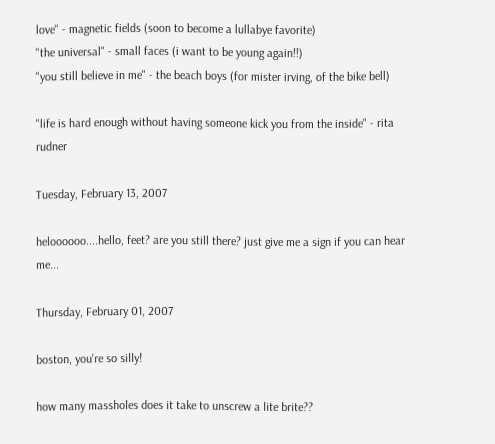love" - magnetic fields (soon to become a lullabye favorite)
"the universal" - small faces (i want to be young again!!)
"you still believe in me" - the beach boys (for mister irving, of the bike bell)

"life is hard enough without having someone kick you from the inside" - rita rudner

Tuesday, February 13, 2007

heloooooo....hello, feet? are you still there? just give me a sign if you can hear me...

Thursday, February 01, 2007

boston, you're so silly!

how many massholes does it take to unscrew a lite brite??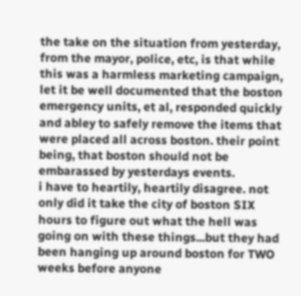the take on the situation from yesterday, from the mayor, police, etc, is that while this was a harmless marketing campaign, let it be well documented that the boston emergency units, et al, responded quickly and abley to safely remove the items that were placed all across boston. their point being, that boston should not be embarassed by yesterdays events.
i have to heartily, heartily disagree. not only did it take the city of boston SIX hours to figure out what the hell was going on with these things...but they had been hanging up around boston for TWO weeks before anyone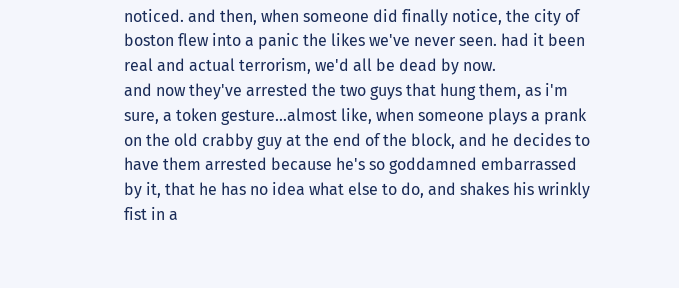noticed. and then, when someone did finally notice, the city of boston flew into a panic the likes we've never seen. had it been real and actual terrorism, we'd all be dead by now.
and now they've arrested the two guys that hung them, as i'm sure, a token gesture...almost like, when someone plays a prank on the old crabby guy at the end of the block, and he decides to have them arrested because he's so goddamned embarrassed by it, that he has no idea what else to do, and shakes his wrinkly fist in a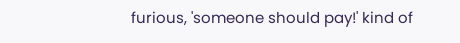furious, 'someone should pay!' kind of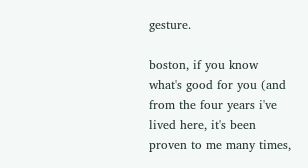gesture.

boston, if you know what's good for you (and from the four years i've lived here, it's been proven to me many times,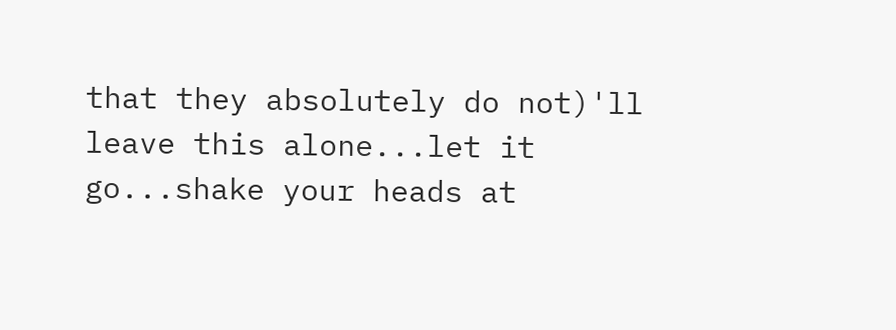that they absolutely do not)'ll leave this alone...let it go...shake your heads at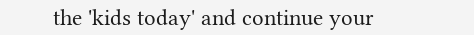the 'kids today' and continue your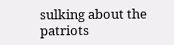sulking about the patriots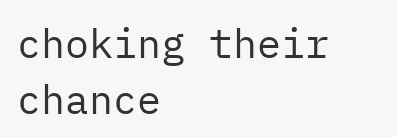choking their chance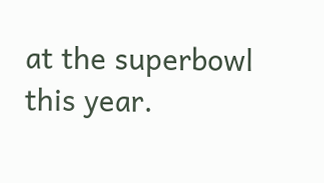at the superbowl this year.